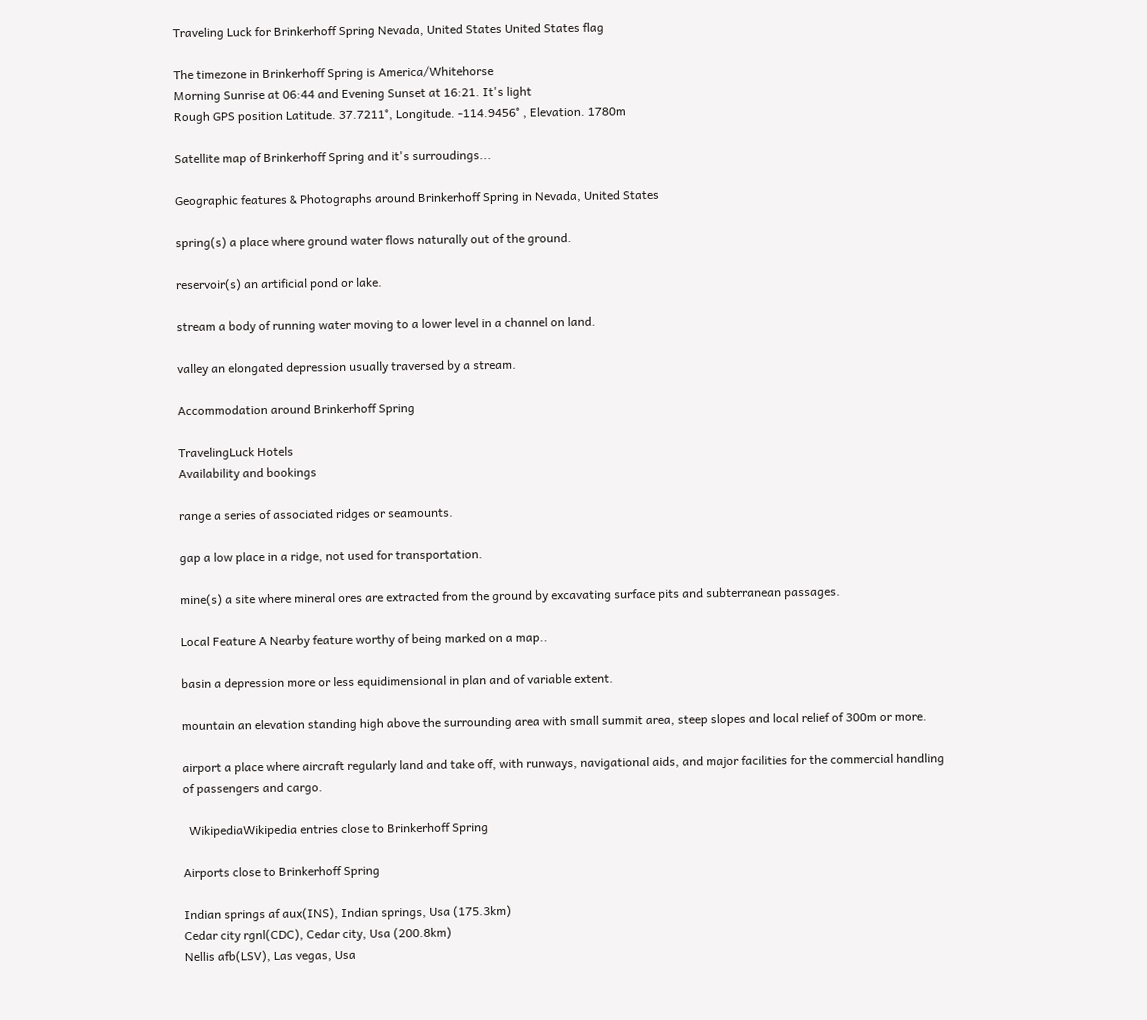Traveling Luck for Brinkerhoff Spring Nevada, United States United States flag

The timezone in Brinkerhoff Spring is America/Whitehorse
Morning Sunrise at 06:44 and Evening Sunset at 16:21. It's light
Rough GPS position Latitude. 37.7211°, Longitude. -114.9456° , Elevation. 1780m

Satellite map of Brinkerhoff Spring and it's surroudings...

Geographic features & Photographs around Brinkerhoff Spring in Nevada, United States

spring(s) a place where ground water flows naturally out of the ground.

reservoir(s) an artificial pond or lake.

stream a body of running water moving to a lower level in a channel on land.

valley an elongated depression usually traversed by a stream.

Accommodation around Brinkerhoff Spring

TravelingLuck Hotels
Availability and bookings

range a series of associated ridges or seamounts.

gap a low place in a ridge, not used for transportation.

mine(s) a site where mineral ores are extracted from the ground by excavating surface pits and subterranean passages.

Local Feature A Nearby feature worthy of being marked on a map..

basin a depression more or less equidimensional in plan and of variable extent.

mountain an elevation standing high above the surrounding area with small summit area, steep slopes and local relief of 300m or more.

airport a place where aircraft regularly land and take off, with runways, navigational aids, and major facilities for the commercial handling of passengers and cargo.

  WikipediaWikipedia entries close to Brinkerhoff Spring

Airports close to Brinkerhoff Spring

Indian springs af aux(INS), Indian springs, Usa (175.3km)
Cedar city rgnl(CDC), Cedar city, Usa (200.8km)
Nellis afb(LSV), Las vegas, Usa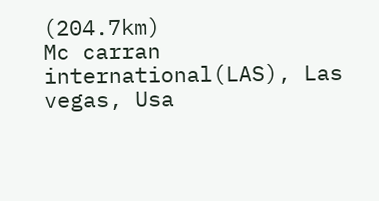(204.7km)
Mc carran international(LAS), Las vegas, Usa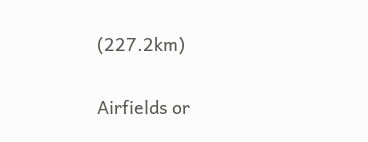(227.2km)

Airfields or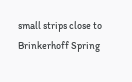small strips close to Brinkerhoff Spring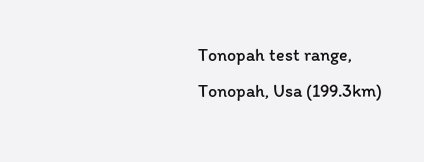Tonopah test range, Tonopah, Usa (199.3km)